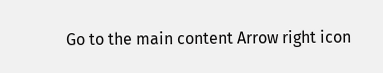Go to the main content Arrow right icon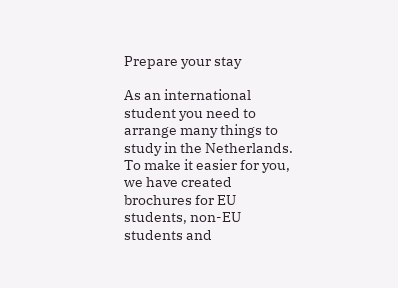Prepare your stay

As an international student you need to arrange many things to study in the Netherlands. To make it easier for you, we have created brochures for EU students, non-EU students and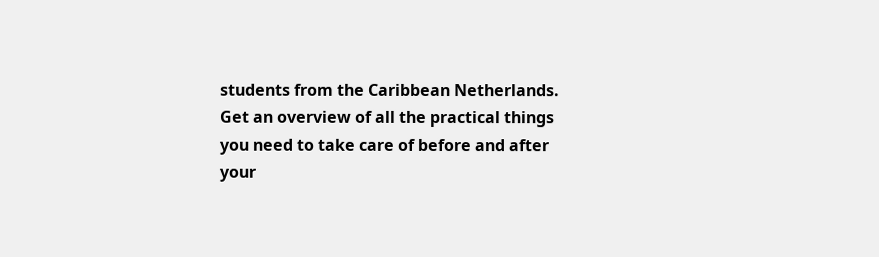students from the Caribbean Netherlands. Get an overview of all the practical things you need to take care of before and after your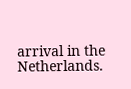arrival in the Netherlands.